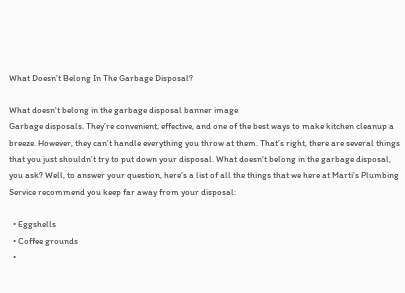What Doesn’t Belong In The Garbage Disposal?

What doesn't belong in the garbage disposal banner image
Garbage disposals. They’re convenient, effective, and one of the best ways to make kitchen cleanup a breeze. However, they can’t handle everything you throw at them. That’s right, there are several things that you just shouldn’t try to put down your disposal. What doesn’t belong in the garbage disposal, you ask? Well, to answer your question, here’s a list of all the things that we here at Marti’s Plumbing Service recommend you keep far away from your disposal:

  • Eggshells
  • Coffee grounds
  •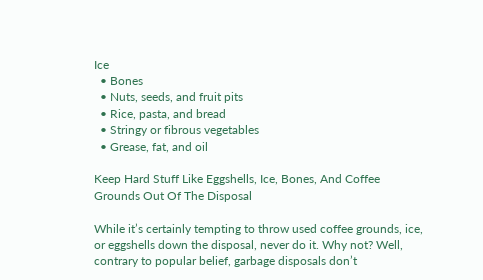Ice
  • Bones
  • Nuts, seeds, and fruit pits
  • Rice, pasta, and bread
  • Stringy or fibrous vegetables
  • Grease, fat, and oil

Keep Hard Stuff Like Eggshells, Ice, Bones, And Coffee Grounds Out Of The Disposal

While it’s certainly tempting to throw used coffee grounds, ice, or eggshells down the disposal, never do it. Why not? Well, contrary to popular belief, garbage disposals don’t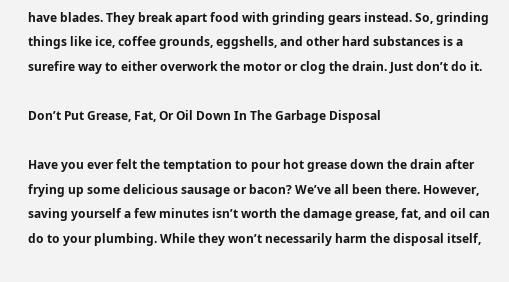have blades. They break apart food with grinding gears instead. So, grinding things like ice, coffee grounds, eggshells, and other hard substances is a surefire way to either overwork the motor or clog the drain. Just don’t do it.

Don’t Put Grease, Fat, Or Oil Down In The Garbage Disposal

Have you ever felt the temptation to pour hot grease down the drain after frying up some delicious sausage or bacon? We’ve all been there. However, saving yourself a few minutes isn’t worth the damage grease, fat, and oil can do to your plumbing. While they won’t necessarily harm the disposal itself,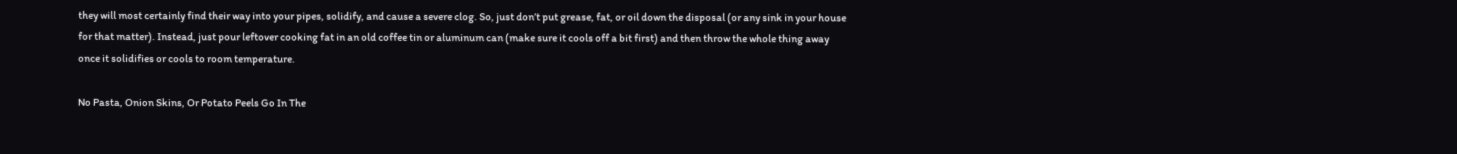they will most certainly find their way into your pipes, solidify, and cause a severe clog. So, just don’t put grease, fat, or oil down the disposal (or any sink in your house for that matter). Instead, just pour leftover cooking fat in an old coffee tin or aluminum can (make sure it cools off a bit first) and then throw the whole thing away once it solidifies or cools to room temperature.

No Pasta, Onion Skins, Or Potato Peels Go In The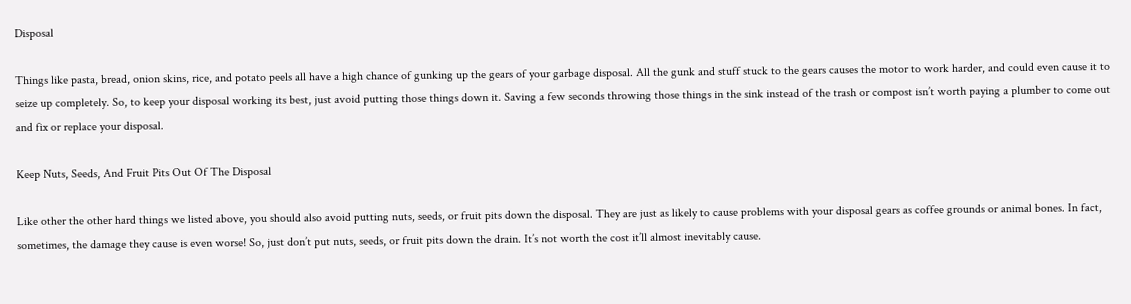Disposal

Things like pasta, bread, onion skins, rice, and potato peels all have a high chance of gunking up the gears of your garbage disposal. All the gunk and stuff stuck to the gears causes the motor to work harder, and could even cause it to seize up completely. So, to keep your disposal working its best, just avoid putting those things down it. Saving a few seconds throwing those things in the sink instead of the trash or compost isn’t worth paying a plumber to come out and fix or replace your disposal.

Keep Nuts, Seeds, And Fruit Pits Out Of The Disposal

Like other the other hard things we listed above, you should also avoid putting nuts, seeds, or fruit pits down the disposal. They are just as likely to cause problems with your disposal gears as coffee grounds or animal bones. In fact, sometimes, the damage they cause is even worse! So, just don’t put nuts, seeds, or fruit pits down the drain. It’s not worth the cost it’ll almost inevitably cause.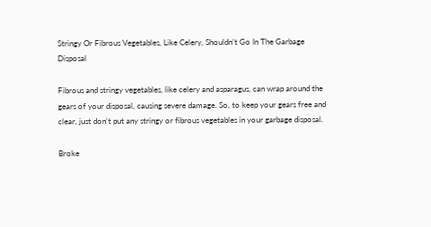Stringy Or Fibrous Vegetables, Like Celery, Shouldn’t Go In The Garbage Disposal

Fibrous and stringy vegetables, like celery and asparagus, can wrap around the gears of your disposal, causing severe damage. So, to keep your gears free and clear, just don’t put any stringy or fibrous vegetables in your garbage disposal.

Broke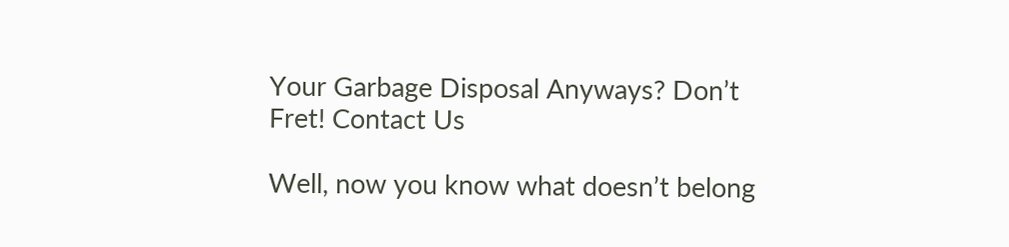Your Garbage Disposal Anyways? Don’t Fret! Contact Us

Well, now you know what doesn’t belong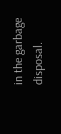in the garbage disposal.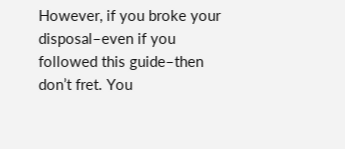However, if you broke your disposal–even if you followed this guide–then don’t fret. You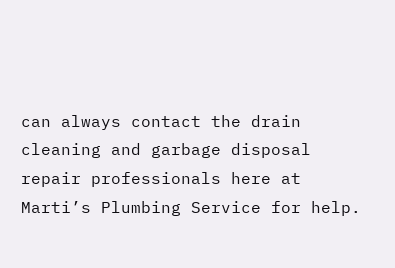can always contact the drain cleaning and garbage disposal repair professionals here at Marti’s Plumbing Service for help.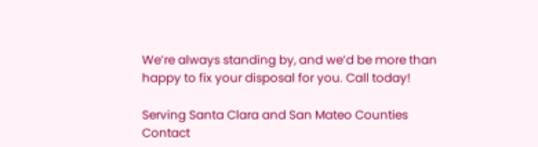We’re always standing by, and we’d be more than happy to fix your disposal for you. Call today!

Serving Santa Clara and San Mateo Counties
Contact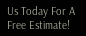Us Today For A Free Estimate!